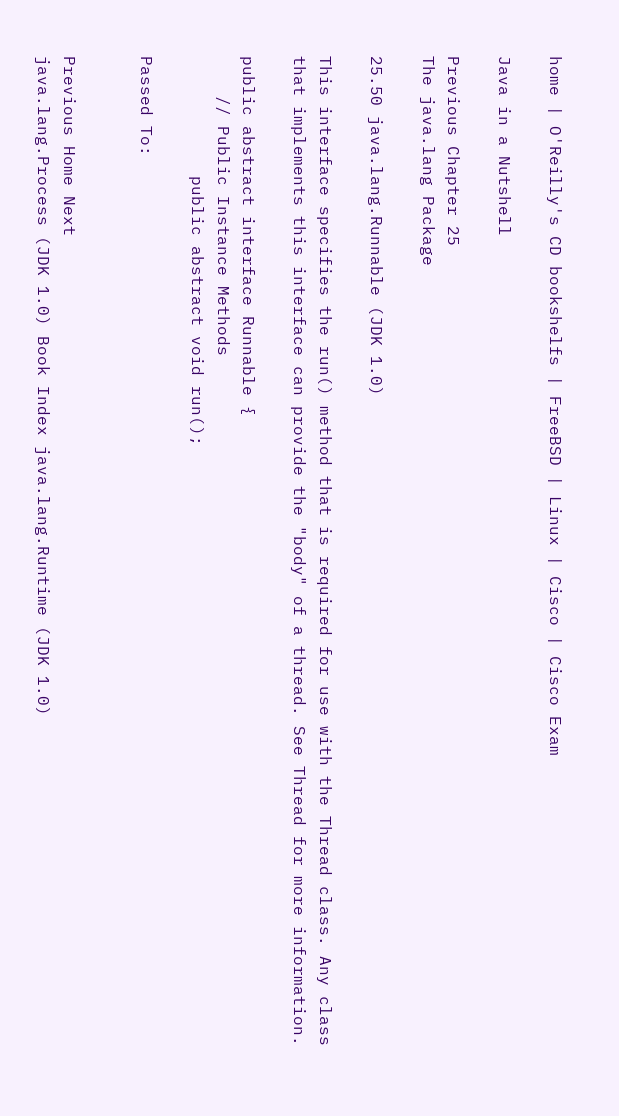home | O'Reilly's CD bookshelfs | FreeBSD | Linux | Cisco | Cisco Exam

Java in a Nutshell

Previous Chapter 25
The java.lang Package

25.50 java.lang.Runnable (JDK 1.0)

This interface specifies the run() method that is required for use with the Thread class. Any class that implements this interface can provide the "body" of a thread. See Thread for more information.

public abstract interface Runnable {
    // Public Instance Methods
            public abstract void run();

Passed To:


Previous Home Next
java.lang.Process (JDK 1.0) Book Index java.lang.Runtime (JDK 1.0)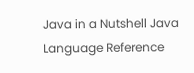Java in a Nutshell Java Language Reference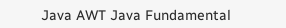Java AWT Java Fundamental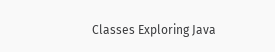Classes Exploring Java